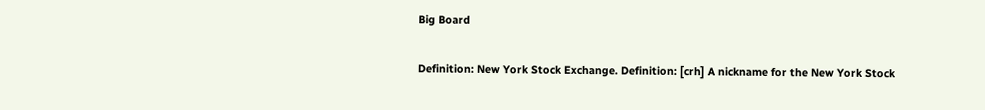Big Board

Definition: New York Stock Exchange. Definition: [crh] A nickname for the New York Stock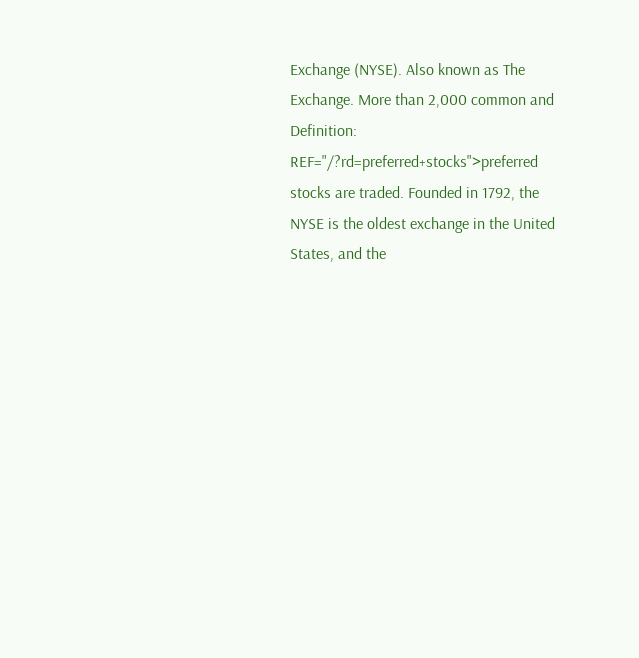Exchange (NYSE). Also known as The Exchange. More than 2,000 common and Definition: REF="/?rd=preferred+stocks">preferred stocks are traded. Founded in 1792, the NYSE is the oldest exchange in the United States, and the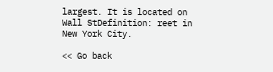largest. It is located on Wall StDefinition: reet in New York City.

<< Go back